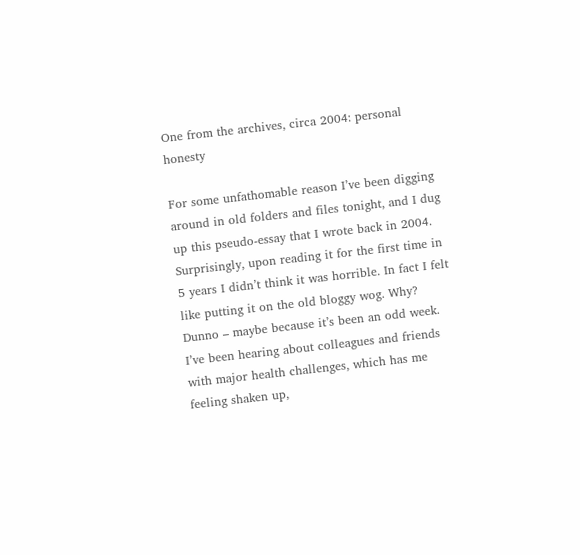One from the archives, circa 2004: personal honesty

For some unfathomable reason I’ve been digging around in old folders and files tonight, and I dug up this pseudo-essay that I wrote back in 2004. Surprisingly, upon reading it for the first time in 5 years I didn’t think it was horrible. In fact I felt like putting it on the old bloggy wog. Why? Dunno – maybe because it’s been an odd week. I’ve been hearing about colleagues and friends with major health challenges, which has me feeling shaken up,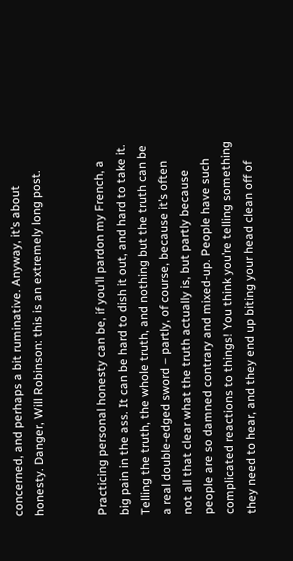concerned, and perhaps a bit ruminative. Anyway, it’s about honesty. Danger, Will Robinson: this is an extremely long post.


Practicing personal honesty can be, if you’ll pardon my French, a big pain in the ass. It can be hard to dish it out, and hard to take it. Telling the truth, the whole truth, and nothing but the truth can be a real double-edged sword – partly, of course, because it’s often not all that clear what the truth actually is, but partly because people are so damned contrary and mixed-up. People have such complicated reactions to things! You think you’re telling something they need to hear, and they end up biting your head clean off of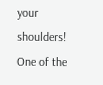your shoulders! One of the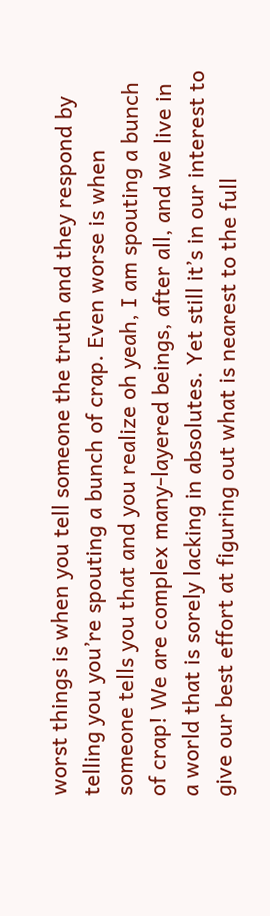worst things is when you tell someone the truth and they respond by telling you you’re spouting a bunch of crap. Even worse is when someone tells you that and you realize oh yeah, I am spouting a bunch of crap! We are complex many-layered beings, after all, and we live in a world that is sorely lacking in absolutes. Yet still it’s in our interest to give our best effort at figuring out what is nearest to the full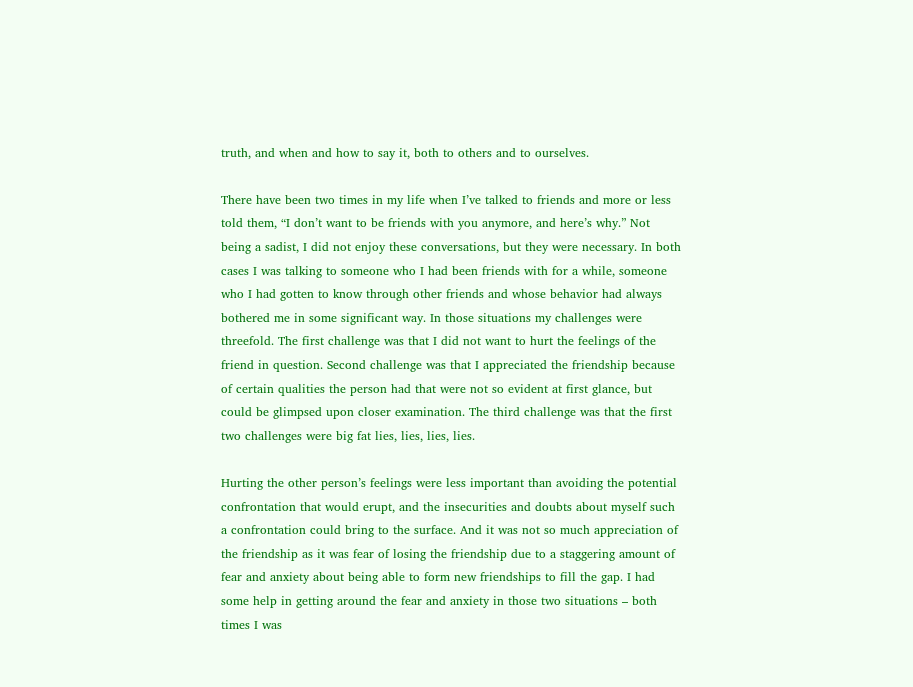truth, and when and how to say it, both to others and to ourselves.

There have been two times in my life when I’ve talked to friends and more or less told them, “I don’t want to be friends with you anymore, and here’s why.” Not being a sadist, I did not enjoy these conversations, but they were necessary. In both cases I was talking to someone who I had been friends with for a while, someone who I had gotten to know through other friends and whose behavior had always bothered me in some significant way. In those situations my challenges were threefold. The first challenge was that I did not want to hurt the feelings of the friend in question. Second challenge was that I appreciated the friendship because of certain qualities the person had that were not so evident at first glance, but could be glimpsed upon closer examination. The third challenge was that the first two challenges were big fat lies, lies, lies, lies.

Hurting the other person’s feelings were less important than avoiding the potential confrontation that would erupt, and the insecurities and doubts about myself such a confrontation could bring to the surface. And it was not so much appreciation of the friendship as it was fear of losing the friendship due to a staggering amount of fear and anxiety about being able to form new friendships to fill the gap. I had some help in getting around the fear and anxiety in those two situations – both times I was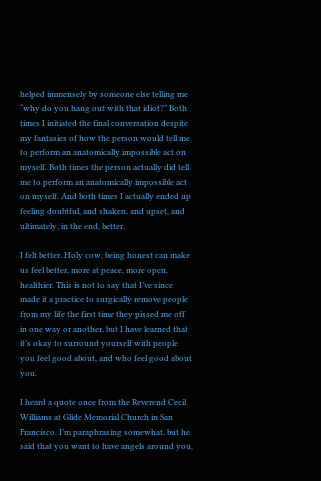helped immensely by someone else telling me “why do you hang out with that idiot?” Both times I initiated the final conversation despite my fantasies of how the person would tell me to perform an anatomically impossible act on myself. Both times the person actually did tell me to perform an anatomically impossible act on myself. And both times I actually ended up feeling doubtful, and shaken, and upset, and ultimately, in the end, better.

I felt better. Holy cow, being honest can make us feel better, more at peace, more open, healthier. This is not to say that I’ve since made it a practice to surgically remove people from my life the first time they pissed me off in one way or another, but I have learned that it’s okay to surround yourself with people you feel good about, and who feel good about you.

I heard a quote once from the Reverend Cecil Williams at Glide Memorial Church in San Francisco. I’m paraphrasing somewhat, but he said that you want to have angels around you,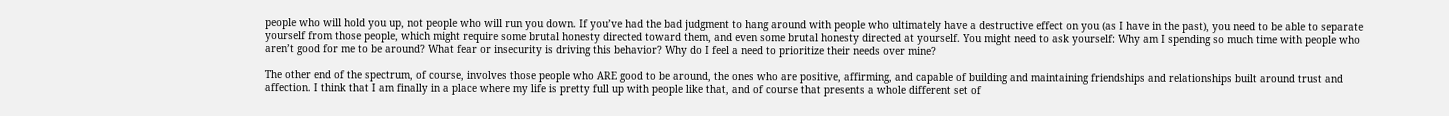people who will hold you up, not people who will run you down. If you’ve had the bad judgment to hang around with people who ultimately have a destructive effect on you (as I have in the past), you need to be able to separate yourself from those people, which might require some brutal honesty directed toward them, and even some brutal honesty directed at yourself. You might need to ask yourself: Why am I spending so much time with people who aren’t good for me to be around? What fear or insecurity is driving this behavior? Why do I feel a need to prioritize their needs over mine?

The other end of the spectrum, of course, involves those people who ARE good to be around, the ones who are positive, affirming, and capable of building and maintaining friendships and relationships built around trust and affection. I think that I am finally in a place where my life is pretty full up with people like that, and of course that presents a whole different set of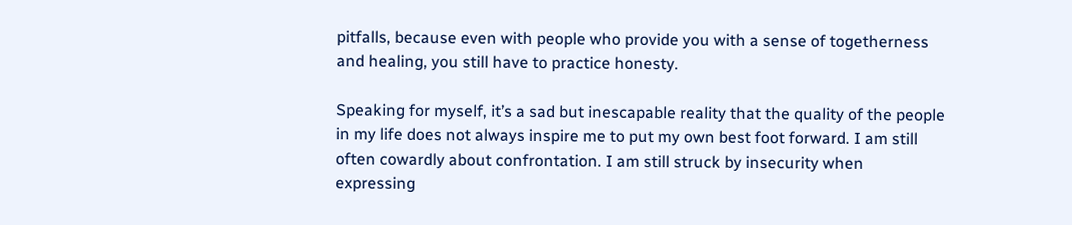pitfalls, because even with people who provide you with a sense of togetherness and healing, you still have to practice honesty.

Speaking for myself, it’s a sad but inescapable reality that the quality of the people in my life does not always inspire me to put my own best foot forward. I am still often cowardly about confrontation. I am still struck by insecurity when expressing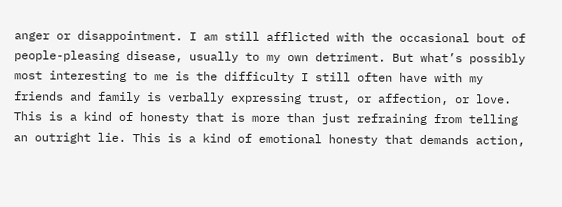anger or disappointment. I am still afflicted with the occasional bout of people-pleasing disease, usually to my own detriment. But what’s possibly most interesting to me is the difficulty I still often have with my friends and family is verbally expressing trust, or affection, or love. This is a kind of honesty that is more than just refraining from telling an outright lie. This is a kind of emotional honesty that demands action,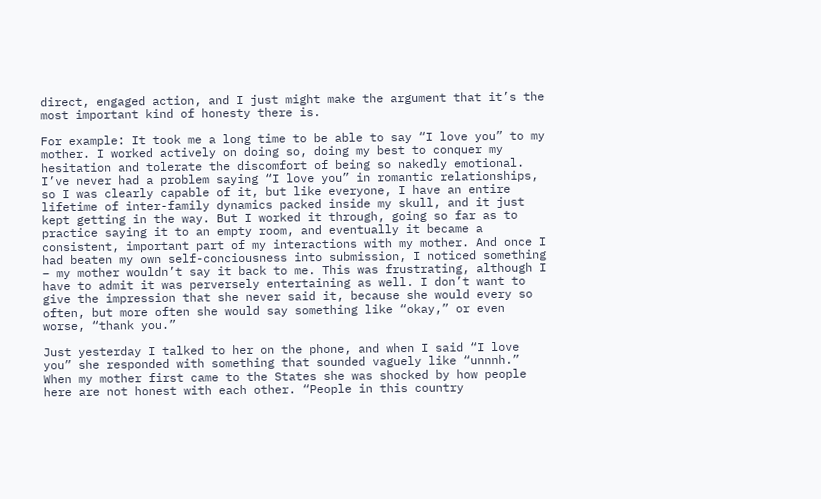direct, engaged action, and I just might make the argument that it’s the most important kind of honesty there is.

For example: It took me a long time to be able to say “I love you” to my mother. I worked actively on doing so, doing my best to conquer my hesitation and tolerate the discomfort of being so nakedly emotional. I’ve never had a problem saying “I love you” in romantic relationships, so I was clearly capable of it, but like everyone, I have an entire lifetime of inter-family dynamics packed inside my skull, and it just kept getting in the way. But I worked it through, going so far as to practice saying it to an empty room, and eventually it became a consistent, important part of my interactions with my mother. And once I had beaten my own self-conciousness into submission, I noticed something – my mother wouldn’t say it back to me. This was frustrating, although I have to admit it was perversely entertaining as well. I don’t want to give the impression that she never said it, because she would every so often, but more often she would say something like “okay,” or even worse, “thank you.”

Just yesterday I talked to her on the phone, and when I said “I love you” she responded with something that sounded vaguely like “unnnh.” When my mother first came to the States she was shocked by how people here are not honest with each other. “People in this country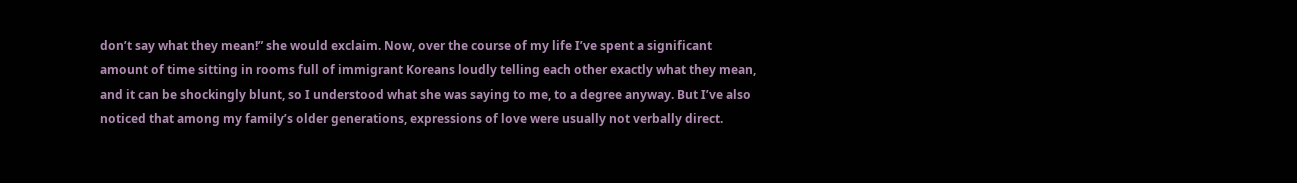don’t say what they mean!” she would exclaim. Now, over the course of my life I’ve spent a significant amount of time sitting in rooms full of immigrant Koreans loudly telling each other exactly what they mean, and it can be shockingly blunt, so I understood what she was saying to me, to a degree anyway. But I’ve also noticed that among my family’s older generations, expressions of love were usually not verbally direct.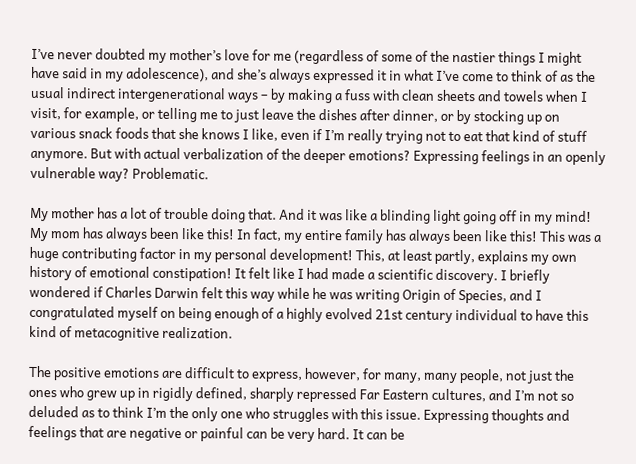I’ve never doubted my mother’s love for me (regardless of some of the nastier things I might have said in my adolescence), and she’s always expressed it in what I’ve come to think of as the usual indirect intergenerational ways – by making a fuss with clean sheets and towels when I visit, for example, or telling me to just leave the dishes after dinner, or by stocking up on various snack foods that she knows I like, even if I’m really trying not to eat that kind of stuff anymore. But with actual verbalization of the deeper emotions? Expressing feelings in an openly vulnerable way? Problematic.

My mother has a lot of trouble doing that. And it was like a blinding light going off in my mind! My mom has always been like this! In fact, my entire family has always been like this! This was a huge contributing factor in my personal development! This, at least partly, explains my own history of emotional constipation! It felt like I had made a scientific discovery. I briefly wondered if Charles Darwin felt this way while he was writing Origin of Species, and I congratulated myself on being enough of a highly evolved 21st century individual to have this kind of metacognitive realization.

The positive emotions are difficult to express, however, for many, many people, not just the ones who grew up in rigidly defined, sharply repressed Far Eastern cultures, and I’m not so deluded as to think I’m the only one who struggles with this issue. Expressing thoughts and feelings that are negative or painful can be very hard. It can be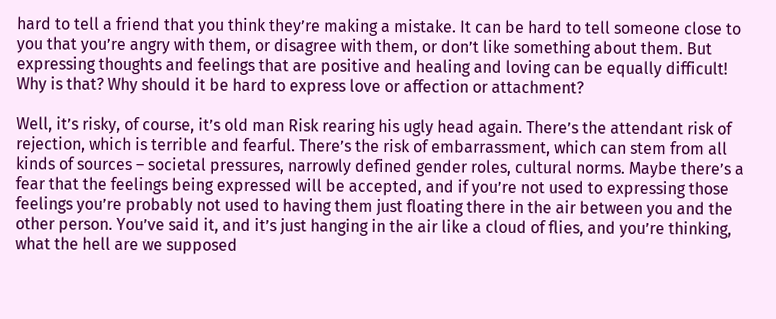hard to tell a friend that you think they’re making a mistake. It can be hard to tell someone close to you that you’re angry with them, or disagree with them, or don’t like something about them. But expressing thoughts and feelings that are positive and healing and loving can be equally difficult! Why is that? Why should it be hard to express love or affection or attachment?

Well, it’s risky, of course, it’s old man Risk rearing his ugly head again. There’s the attendant risk of rejection, which is terrible and fearful. There’s the risk of embarrassment, which can stem from all kinds of sources – societal pressures, narrowly defined gender roles, cultural norms. Maybe there’s a fear that the feelings being expressed will be accepted, and if you’re not used to expressing those feelings you’re probably not used to having them just floating there in the air between you and the other person. You’ve said it, and it’s just hanging in the air like a cloud of flies, and you’re thinking, what the hell are we supposed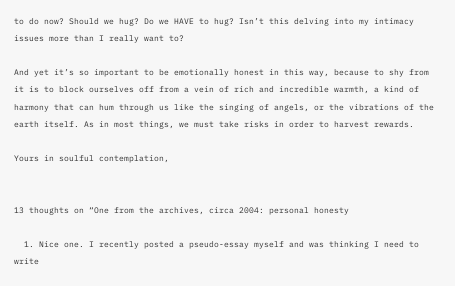to do now? Should we hug? Do we HAVE to hug? Isn’t this delving into my intimacy issues more than I really want to?

And yet it’s so important to be emotionally honest in this way, because to shy from it is to block ourselves off from a vein of rich and incredible warmth, a kind of harmony that can hum through us like the singing of angels, or the vibrations of the earth itself. As in most things, we must take risks in order to harvest rewards.

Yours in soulful contemplation,


13 thoughts on “One from the archives, circa 2004: personal honesty

  1. Nice one. I recently posted a pseudo-essay myself and was thinking I need to write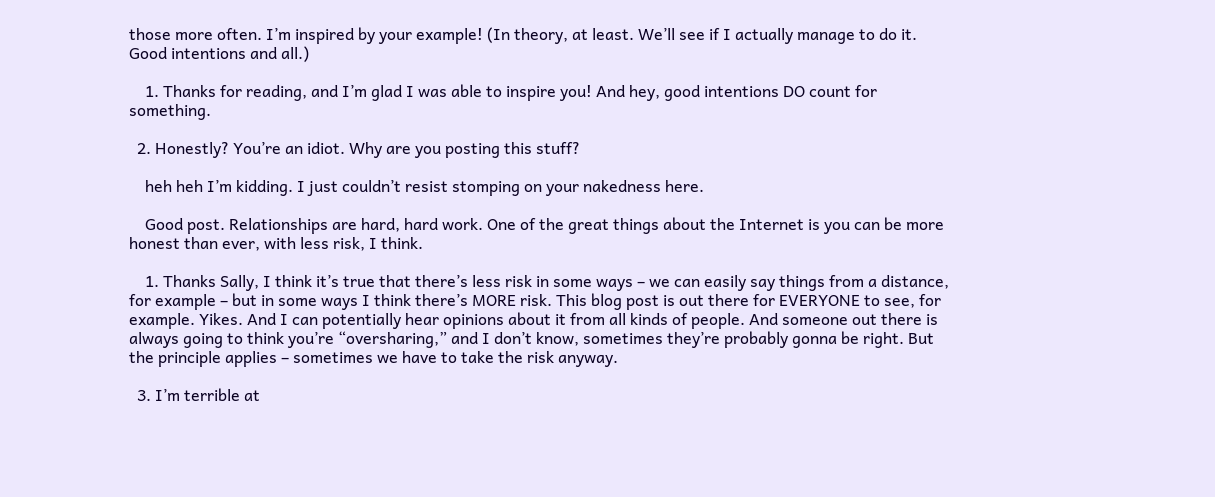those more often. I’m inspired by your example! (In theory, at least. We’ll see if I actually manage to do it. Good intentions and all.)

    1. Thanks for reading, and I’m glad I was able to inspire you! And hey, good intentions DO count for something.

  2. Honestly? You’re an idiot. Why are you posting this stuff?

    heh heh I’m kidding. I just couldn’t resist stomping on your nakedness here.

    Good post. Relationships are hard, hard work. One of the great things about the Internet is you can be more honest than ever, with less risk, I think.

    1. Thanks Sally, I think it’s true that there’s less risk in some ways – we can easily say things from a distance, for example – but in some ways I think there’s MORE risk. This blog post is out there for EVERYONE to see, for example. Yikes. And I can potentially hear opinions about it from all kinds of people. And someone out there is always going to think you’re “oversharing,” and I don’t know, sometimes they’re probably gonna be right. But the principle applies – sometimes we have to take the risk anyway.

  3. I’m terrible at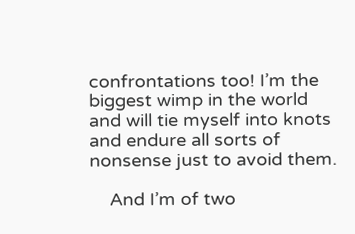confrontations too! I’m the biggest wimp in the world and will tie myself into knots and endure all sorts of nonsense just to avoid them.

    And I’m of two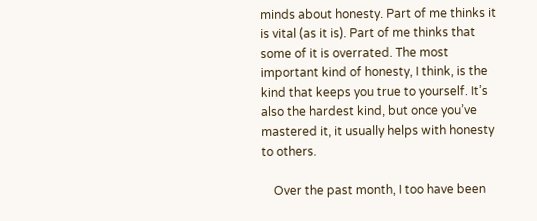minds about honesty. Part of me thinks it is vital (as it is). Part of me thinks that some of it is overrated. The most important kind of honesty, I think, is the kind that keeps you true to yourself. It’s also the hardest kind, but once you’ve mastered it, it usually helps with honesty to others.

    Over the past month, I too have been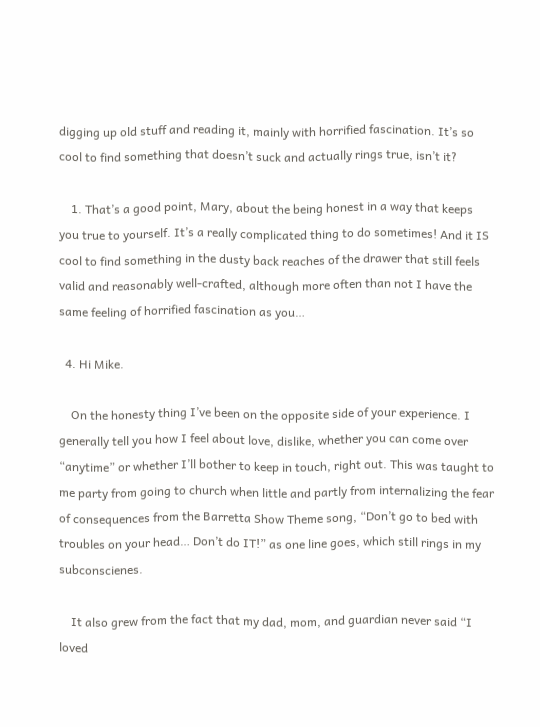digging up old stuff and reading it, mainly with horrified fascination. It’s so cool to find something that doesn’t suck and actually rings true, isn’t it?

    1. That’s a good point, Mary, about the being honest in a way that keeps you true to yourself. It’s a really complicated thing to do sometimes! And it IS cool to find something in the dusty back reaches of the drawer that still feels valid and reasonably well-crafted, although more often than not I have the same feeling of horrified fascination as you…

  4. Hi Mike.

    On the honesty thing I’ve been on the opposite side of your experience. I generally tell you how I feel about love, dislike, whether you can come over “anytime” or whether I’ll bother to keep in touch, right out. This was taught to me party from going to church when little and partly from internalizing the fear of consequences from the Barretta Show Theme song, “Don’t go to bed with troubles on your head… Don’t do IT!” as one line goes, which still rings in my subconscienes.

    It also grew from the fact that my dad, mom, and guardian never said “I loved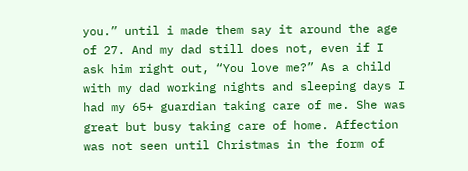you.” until i made them say it around the age of 27. And my dad still does not, even if I ask him right out, “You love me?” As a child with my dad working nights and sleeping days I had my 65+ guardian taking care of me. She was great but busy taking care of home. Affection was not seen until Christmas in the form of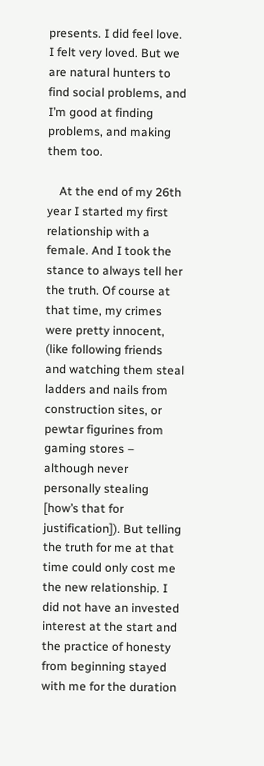presents. I did feel love. I felt very loved. But we are natural hunters to find social problems, and I’m good at finding problems, and making them too.

    At the end of my 26th year I started my first relationship with a female. And I took the stance to always tell her the truth. Of course at that time, my crimes were pretty innocent, (like following friends and watching them steal ladders and nails from construction sites, or pewtar figurines from gaming stores – although never personally stealing [how’s that for justification]). But telling the truth for me at that time could only cost me the new relationship. I did not have an invested interest at the start and the practice of honesty from beginning stayed with me for the duration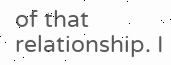of that relationship. I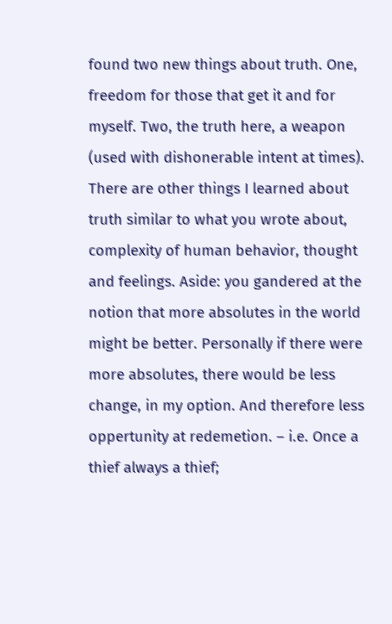found two new things about truth. One, freedom for those that get it and for myself. Two, the truth here, a weapon (used with dishonerable intent at times). There are other things I learned about truth similar to what you wrote about, complexity of human behavior, thought and feelings. Aside: you gandered at the notion that more absolutes in the world might be better. Personally if there were more absolutes, there would be less change, in my option. And therefore less oppertunity at redemetion. – i.e. Once a thief always a thief;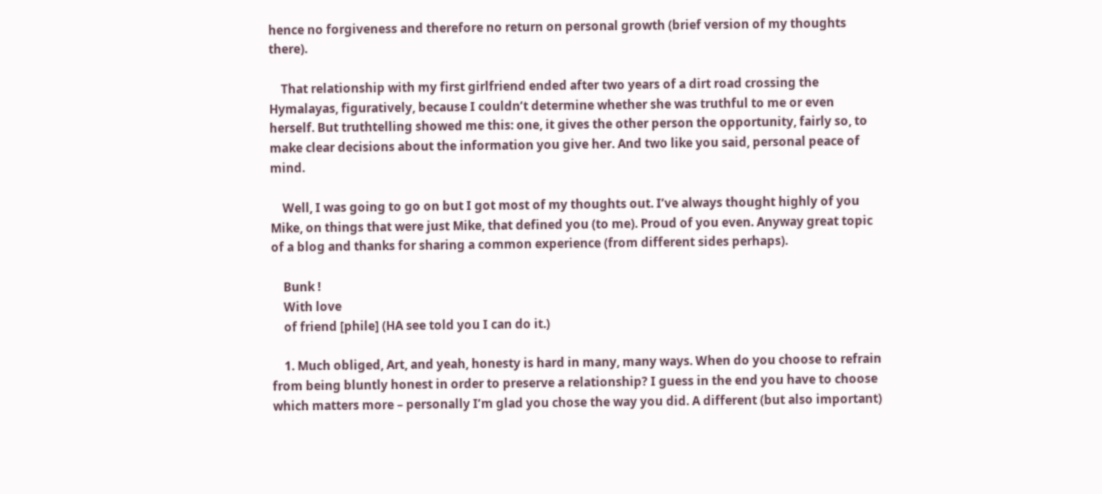hence no forgiveness and therefore no return on personal growth (brief version of my thoughts there).

    That relationship with my first girlfriend ended after two years of a dirt road crossing the Hymalayas, figuratively, because I couldn’t determine whether she was truthful to me or even herself. But truthtelling showed me this: one, it gives the other person the opportunity, fairly so, to make clear decisions about the information you give her. And two like you said, personal peace of mind.

    Well, I was going to go on but I got most of my thoughts out. I’ve always thought highly of you Mike, on things that were just Mike, that defined you (to me). Proud of you even. Anyway great topic of a blog and thanks for sharing a common experience (from different sides perhaps).

    Bunk !
    With love
    of friend [phile] (HA see told you I can do it.)

    1. Much obliged, Art, and yeah, honesty is hard in many, many ways. When do you choose to refrain from being bluntly honest in order to preserve a relationship? I guess in the end you have to choose which matters more – personally I’m glad you chose the way you did. A different (but also important)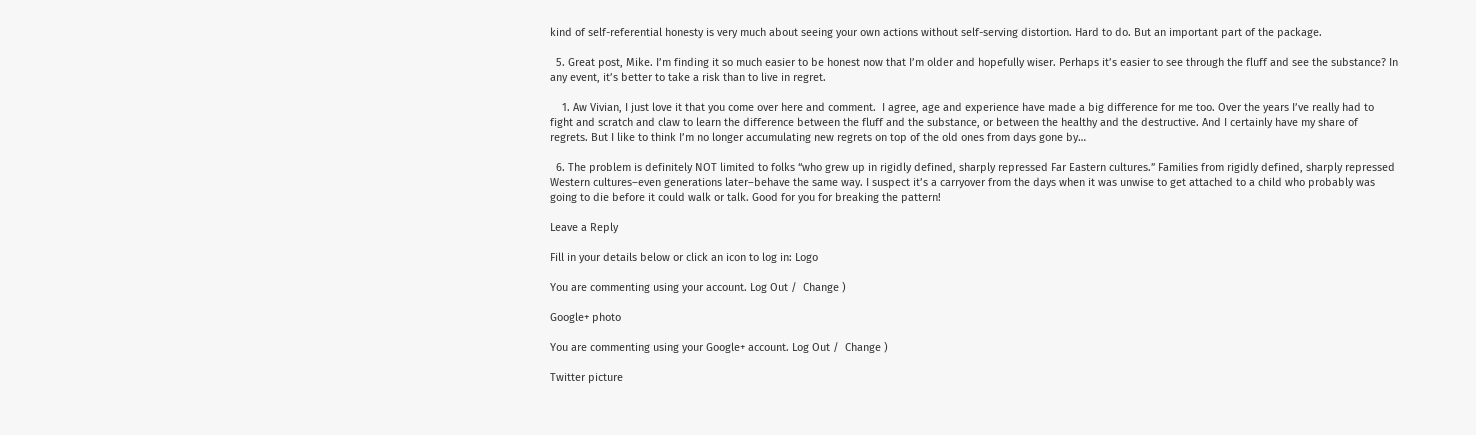kind of self-referential honesty is very much about seeing your own actions without self-serving distortion. Hard to do. But an important part of the package.

  5. Great post, Mike. I’m finding it so much easier to be honest now that I’m older and hopefully wiser. Perhaps it’s easier to see through the fluff and see the substance? In any event, it’s better to take a risk than to live in regret.

    1. Aw Vivian, I just love it that you come over here and comment.  I agree, age and experience have made a big difference for me too. Over the years I’ve really had to fight and scratch and claw to learn the difference between the fluff and the substance, or between the healthy and the destructive. And I certainly have my share of regrets. But I like to think I’m no longer accumulating new regrets on top of the old ones from days gone by…

  6. The problem is definitely NOT limited to folks “who grew up in rigidly defined, sharply repressed Far Eastern cultures.” Families from rigidly defined, sharply repressed Western cultures–even generations later–behave the same way. I suspect it’s a carryover from the days when it was unwise to get attached to a child who probably was going to die before it could walk or talk. Good for you for breaking the pattern!

Leave a Reply

Fill in your details below or click an icon to log in: Logo

You are commenting using your account. Log Out /  Change )

Google+ photo

You are commenting using your Google+ account. Log Out /  Change )

Twitter picture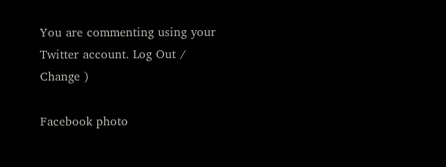You are commenting using your Twitter account. Log Out /  Change )

Facebook photo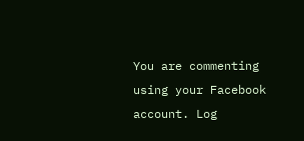You are commenting using your Facebook account. Log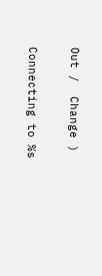Out /  Change )


Connecting to %s